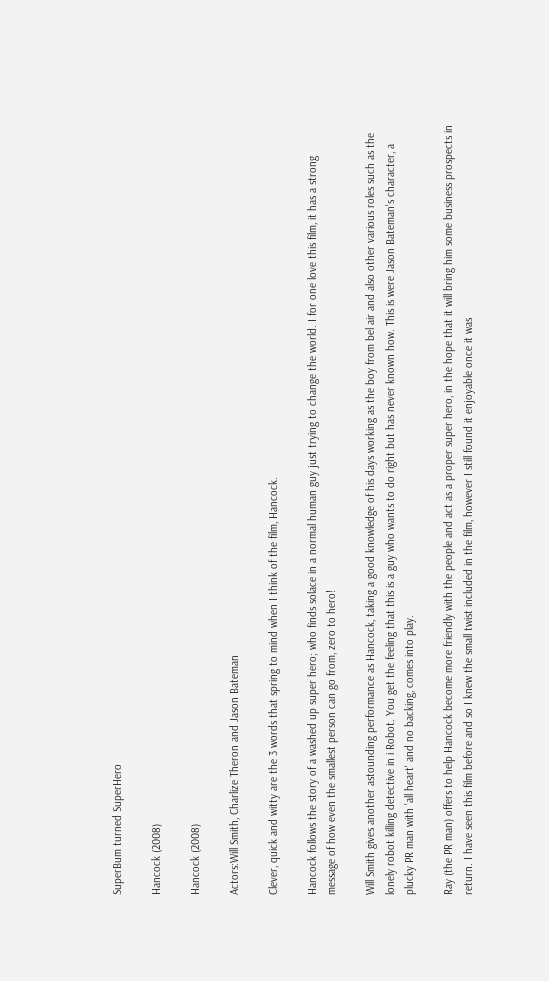SuperBum turned SuperHero

Hancock (2008)

Hancock (2008)

Actors:Will Smith, Charlize Theron and Jason Bateman

Clever, quick and witty are the 3 words that spring to mind when I think of the film, Hancock.

Hancock follows the story of a washed up super hero; who finds solace in a normal human guy just trying to change the world. I for one love this film, it has a strong message of how even the smallest person can go from, zero to hero!

Will Smith gives another astounding performance as Hancock, taking a good knowledge of his days working as the boy from bel air and also other various roles such as the lonely robot killing detective in i Robot. You get the feeling that this is a guy who wants to do right but has never known how. This is were Jason Bateman's character, a plucky PR man with 'all heart' and no backing, comes into play.

Ray (the PR man) offers to help Hancock become more friendly with the people and act as a proper super hero, in the hope that it will bring him some business prospects in return. I have seen this film before and so I knew the small twist included in the film, however I still found it enjoyable once it was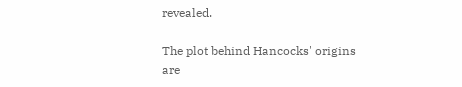revealed.

The plot behind Hancocks' origins are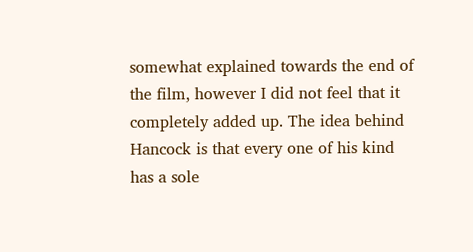somewhat explained towards the end of the film, however I did not feel that it completely added up. The idea behind Hancock is that every one of his kind has a sole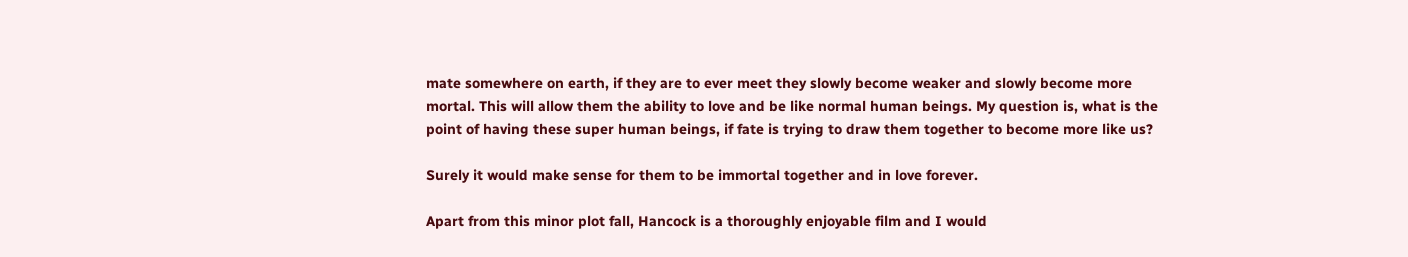mate somewhere on earth, if they are to ever meet they slowly become weaker and slowly become more mortal. This will allow them the ability to love and be like normal human beings. My question is, what is the point of having these super human beings, if fate is trying to draw them together to become more like us?

Surely it would make sense for them to be immortal together and in love forever.

Apart from this minor plot fall, Hancock is a thoroughly enjoyable film and I would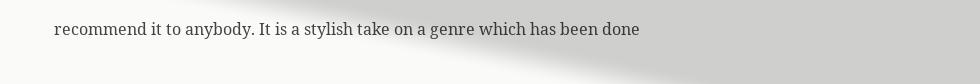recommend it to anybody. It is a stylish take on a genre which has been done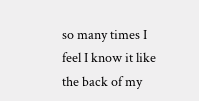so many times I feel I know it like the back of my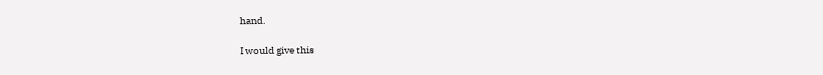hand.

I would give this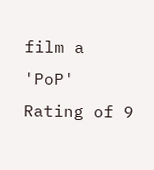film a 'PoP' Rating of 9